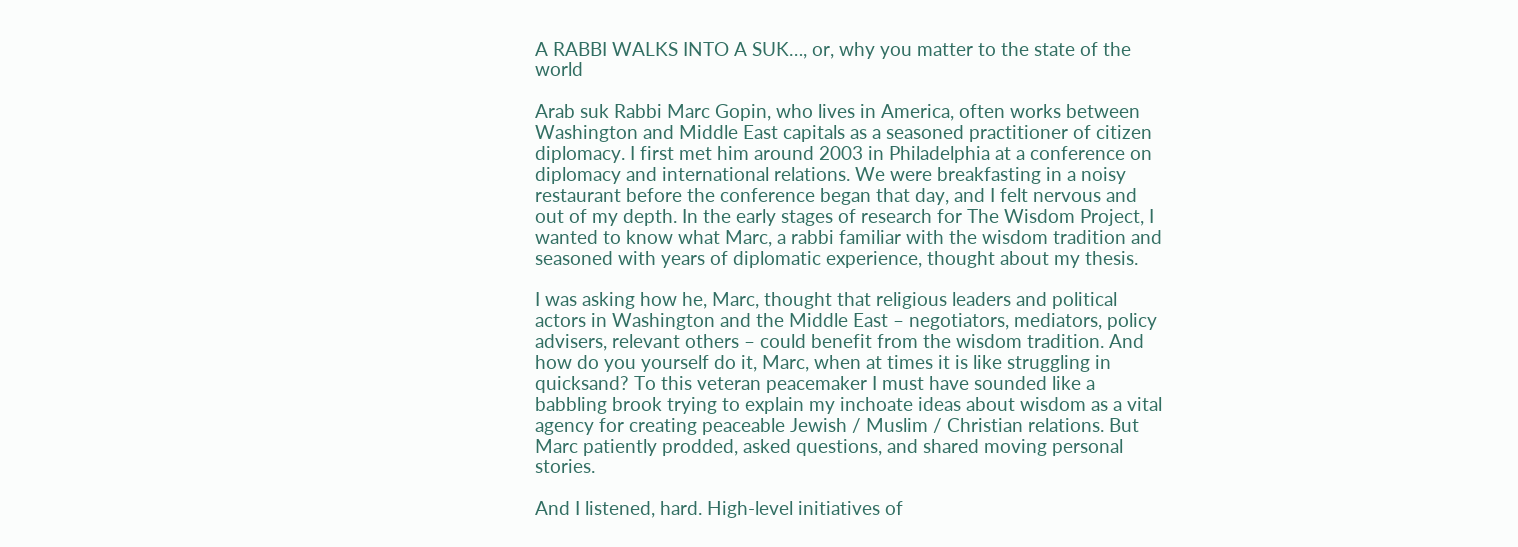A RABBI WALKS INTO A SUK…, or, why you matter to the state of the world

Arab suk Rabbi Marc Gopin, who lives in America, often works between Washington and Middle East capitals as a seasoned practitioner of citizen diplomacy. I first met him around 2003 in Philadelphia at a conference on diplomacy and international relations. We were breakfasting in a noisy restaurant before the conference began that day, and I felt nervous and out of my depth. In the early stages of research for The Wisdom Project, I wanted to know what Marc, a rabbi familiar with the wisdom tradition and seasoned with years of diplomatic experience, thought about my thesis.

I was asking how he, Marc, thought that religious leaders and political actors in Washington and the Middle East – negotiators, mediators, policy advisers, relevant others – could benefit from the wisdom tradition. And how do you yourself do it, Marc, when at times it is like struggling in quicksand? To this veteran peacemaker I must have sounded like a babbling brook trying to explain my inchoate ideas about wisdom as a vital agency for creating peaceable Jewish / Muslim / Christian relations. But Marc patiently prodded, asked questions, and shared moving personal stories.

And I listened, hard. High-level initiatives of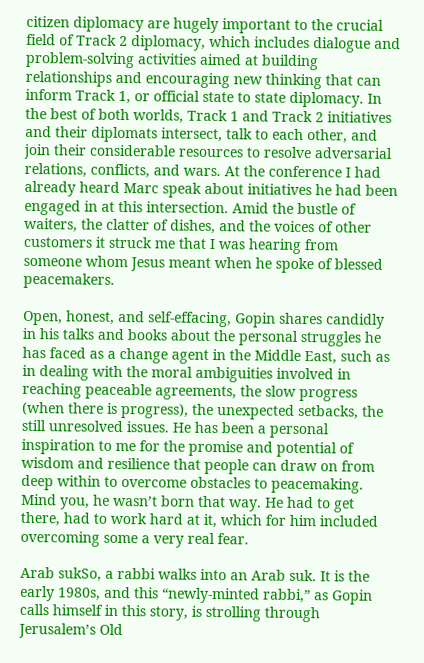citizen diplomacy are hugely important to the crucial field of Track 2 diplomacy, which includes dialogue and problem-solving activities aimed at building relationships and encouraging new thinking that can inform Track 1, or official state to state diplomacy. In the best of both worlds, Track 1 and Track 2 initiatives and their diplomats intersect, talk to each other, and join their considerable resources to resolve adversarial relations, conflicts, and wars. At the conference I had already heard Marc speak about initiatives he had been engaged in at this intersection. Amid the bustle of waiters, the clatter of dishes, and the voices of other customers it struck me that I was hearing from someone whom Jesus meant when he spoke of blessed peacemakers.

Open, honest, and self-effacing, Gopin shares candidly in his talks and books about the personal struggles he has faced as a change agent in the Middle East, such as in dealing with the moral ambiguities involved in reaching peaceable agreements, the slow progress (when there is progress), the unexpected setbacks, the still unresolved issues. He has been a personal inspiration to me for the promise and potential of wisdom and resilience that people can draw on from deep within to overcome obstacles to peacemaking. Mind you, he wasn’t born that way. He had to get there, had to work hard at it, which for him included overcoming some a very real fear.

Arab sukSo, a rabbi walks into an Arab suk. It is the early 1980s, and this “newly-minted rabbi,” as Gopin calls himself in this story, is strolling through Jerusalem’s Old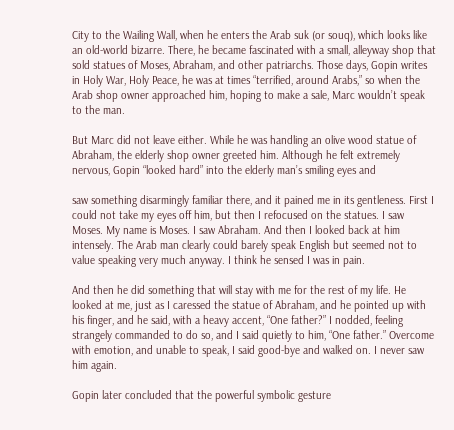City to the Wailing Wall, when he enters the Arab suk (or souq), which looks like an old-world bizarre. There, he became fascinated with a small, alleyway shop that sold statues of Moses, Abraham, and other patriarchs. Those days, Gopin writes in Holy War, Holy Peace, he was at times “terrified, around Arabs,” so when the Arab shop owner approached him, hoping to make a sale, Marc wouldn’t speak to the man.

But Marc did not leave either. While he was handling an olive wood statue of Abraham, the elderly shop owner greeted him. Although he felt extremely nervous, Gopin “looked hard” into the elderly man’s smiling eyes and

saw something disarmingly familiar there, and it pained me in its gentleness. First I could not take my eyes off him, but then I refocused on the statues. I saw Moses. My name is Moses. I saw Abraham. And then I looked back at him intensely. The Arab man clearly could barely speak English but seemed not to value speaking very much anyway. I think he sensed I was in pain.

And then he did something that will stay with me for the rest of my life. He looked at me, just as I caressed the statue of Abraham, and he pointed up with his finger, and he said, with a heavy accent, “One father?” I nodded, feeling strangely commanded to do so, and I said quietly to him, “One father.” Overcome with emotion, and unable to speak, I said good-bye and walked on. I never saw him again.

Gopin later concluded that the powerful symbolic gesture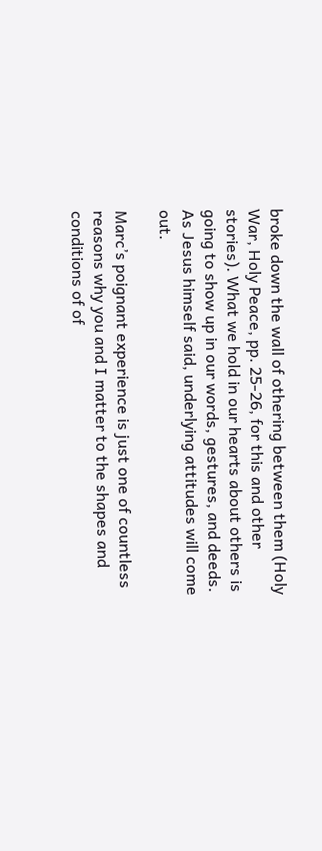broke down the wall of othering between them (Holy War, Holy Peace, pp. 25-26, for this and other stories). What we hold in our hearts about others is going to show up in our words, gestures, and deeds. As Jesus himself said, underlying attitudes will come out.

Marc’s poignant experience is just one of countless reasons why you and I matter to the shapes and conditions of of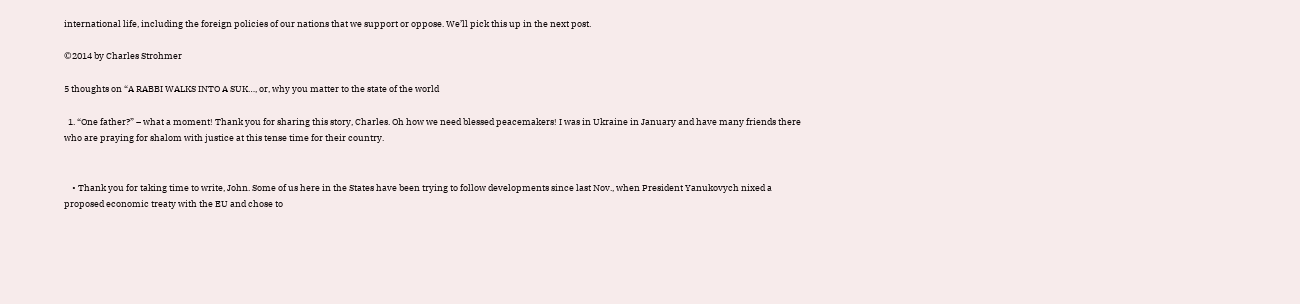international life, including the foreign policies of our nations that we support or oppose. We’ll pick this up in the next post.

©2014 by Charles Strohmer

5 thoughts on “A RABBI WALKS INTO A SUK…, or, why you matter to the state of the world

  1. “One father?” – what a moment! Thank you for sharing this story, Charles. Oh how we need blessed peacemakers! I was in Ukraine in January and have many friends there who are praying for shalom with justice at this tense time for their country.


    • Thank you for taking time to write, John. Some of us here in the States have been trying to follow developments since last Nov., when President Yanukovych nixed a proposed economic treaty with the EU and chose to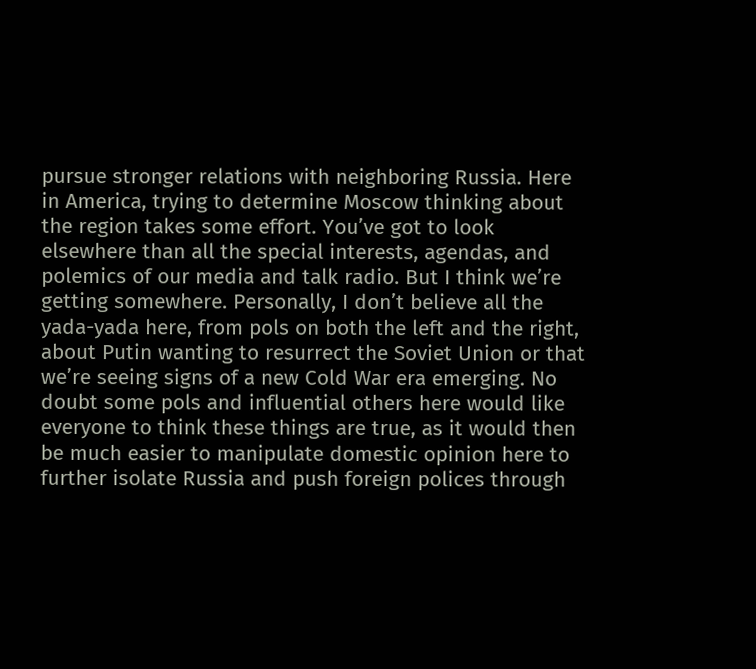pursue stronger relations with neighboring Russia. Here in America, trying to determine Moscow thinking about the region takes some effort. You’ve got to look elsewhere than all the special interests, agendas, and polemics of our media and talk radio. But I think we’re getting somewhere. Personally, I don’t believe all the yada-yada here, from pols on both the left and the right, about Putin wanting to resurrect the Soviet Union or that we’re seeing signs of a new Cold War era emerging. No doubt some pols and influential others here would like everyone to think these things are true, as it would then be much easier to manipulate domestic opinion here to further isolate Russia and push foreign polices through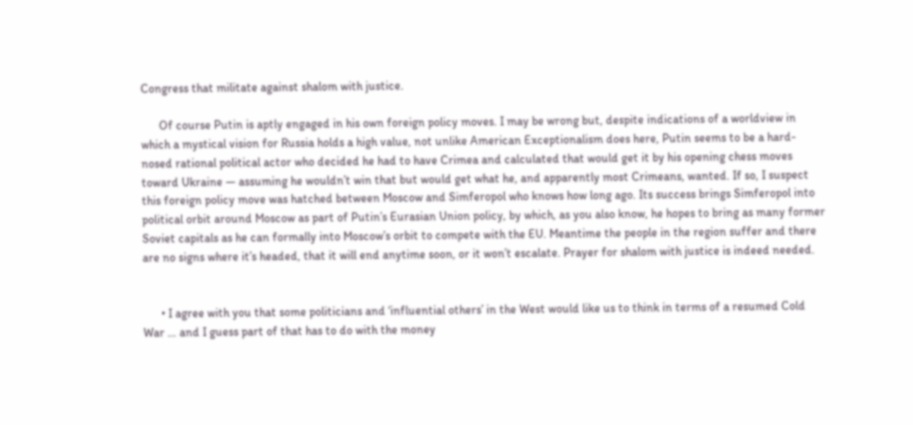Congress that militate against shalom with justice.

      Of course Putin is aptly engaged in his own foreign policy moves. I may be wrong but, despite indications of a worldview in which a mystical vision for Russia holds a high value, not unlike American Exceptionalism does here, Putin seems to be a hard-nosed rational political actor who decided he had to have Crimea and calculated that would get it by his opening chess moves toward Ukraine — assuming he wouldn’t win that but would get what he, and apparently most Crimeans, wanted. If so, I suspect this foreign policy move was hatched between Moscow and Simferopol who knows how long ago. Its success brings Simferopol into political orbit around Moscow as part of Putin’s Eurasian Union policy, by which, as you also know, he hopes to bring as many former Soviet capitals as he can formally into Moscow’s orbit to compete with the EU. Meantime the people in the region suffer and there are no signs where it’s headed, that it will end anytime soon, or it won’t escalate. Prayer for shalom with justice is indeed needed.


      • I agree with you that some politicians and ‘influential others’ in the West would like us to think in terms of a resumed Cold War … and I guess part of that has to do with the money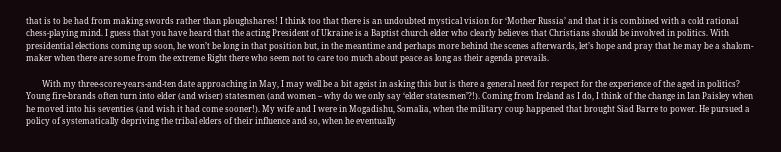that is to be had from making swords rather than ploughshares! I think too that there is an undoubted mystical vision for ‘Mother Russia’ and that it is combined with a cold rational chess-playing mind. I guess that you have heard that the acting President of Ukraine is a Baptist church elder who clearly believes that Christians should be involved in politics. With presidential elections coming up soon, he won’t be long in that position but, in the meantime and perhaps more behind the scenes afterwards, let’s hope and pray that he may be a shalom-maker when there are some from the extreme Right there who seem not to care too much about peace as long as their agenda prevails.

        With my three-score-years-and-ten date approaching in May, I may well be a bit ageist in asking this but is there a general need for respect for the experience of the aged in politics? Young fire-brands often turn into elder (and wiser) statesmen (and women – why do we only say ‘elder statesmen’?!). Coming from Ireland as I do, I think of the change in Ian Paisley when he moved into his seventies (and wish it had come sooner!). My wife and I were in Mogadishu, Somalia, when the military coup happened that brought Siad Barre to power. He pursued a policy of systematically depriving the tribal elders of their influence and so, when he eventually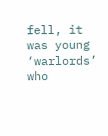fell, it was young ‘warlords’ who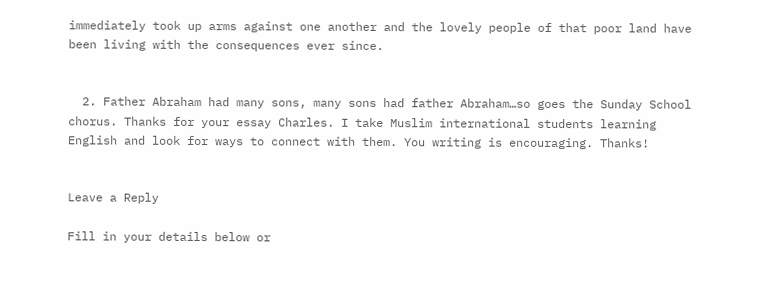immediately took up arms against one another and the lovely people of that poor land have been living with the consequences ever since.


  2. Father Abraham had many sons, many sons had father Abraham…so goes the Sunday School chorus. Thanks for your essay Charles. I take Muslim international students learning English and look for ways to connect with them. You writing is encouraging. Thanks!


Leave a Reply

Fill in your details below or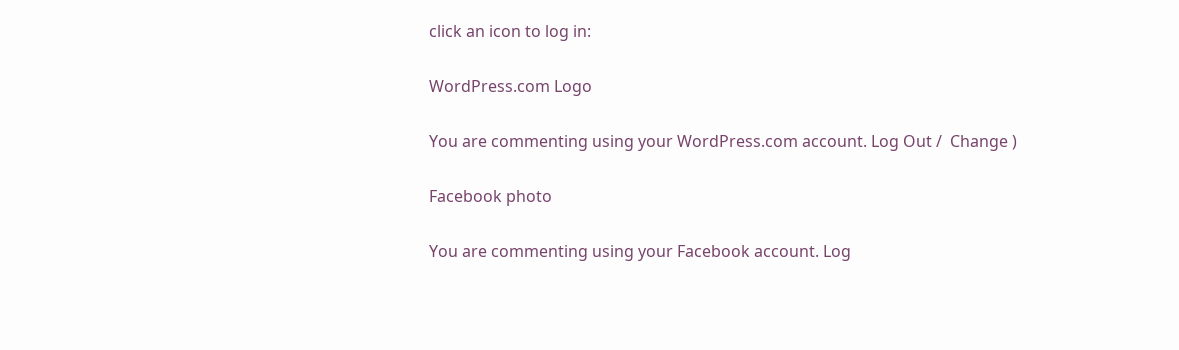click an icon to log in:

WordPress.com Logo

You are commenting using your WordPress.com account. Log Out /  Change )

Facebook photo

You are commenting using your Facebook account. Log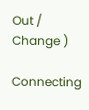Out /  Change )

Connecting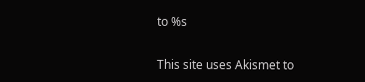to %s

This site uses Akismet to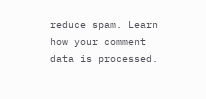reduce spam. Learn how your comment data is processed.